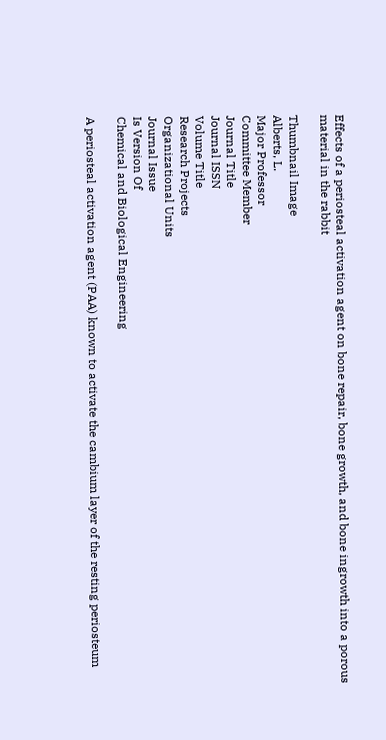Effects of a periosteal activation agent on bone repair, bone growth, and bone ingrowth into a porous material in the rabbit

Thumbnail Image
Alberts, L.
Major Professor
Committee Member
Journal Title
Journal ISSN
Volume Title
Research Projects
Organizational Units
Journal Issue
Is Version Of
Chemical and Biological Engineering

A periosteal activation agent (PAA) known to activate the cambium layer of the resting periosteum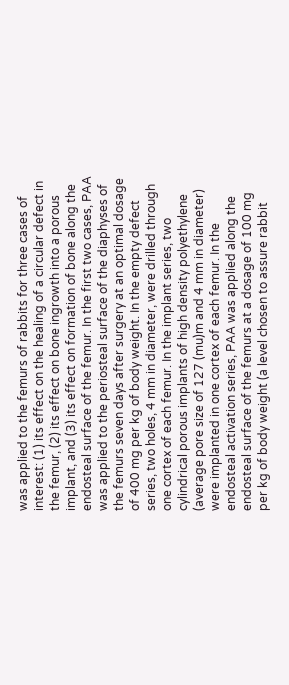was applied to the femurs of rabbits for three cases of interest: (1) its effect on the healing of a circular defect in the femur, (2) its effect on bone ingrowth into a porous implant, and (3) its effect on formation of bone along the endosteal surface of the femur. In the first two cases, PAA was applied to the periosteal surface of the diaphyses of the femurs seven days after surgery at an optimal dosage of 400 mg per kg of body weight. In the empty defect series, two holes, 4 mm in diameter, were drilled through one cortex of each femur. In the implant series, two cylindrical porous implants of high density polyethylene (average pore size of 127 (mu)m and 4 mm in diameter) were implanted in one cortex of each femur. In the endosteal activation series, PAA was applied along the endosteal surface of the femurs at a dosage of 100 mg per kg of body weight (a level chosen to assure rabbit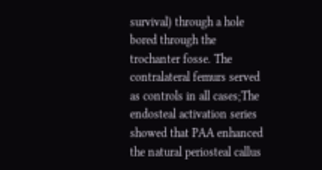survival) through a hole bored through the trochanter fosse. The contralateral femurs served as controls in all cases;The endosteal activation series showed that PAA enhanced the natural periosteal callus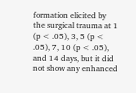formation elicited by the surgical trauma at 1 (p < .05), 3, 5 (p < .05), 7, 10 (p < .05), and 14 days, but it did not show any enhanced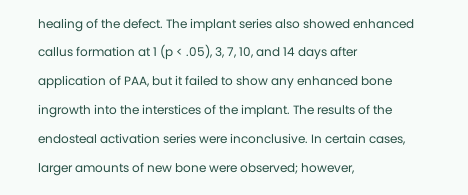healing of the defect. The implant series also showed enhanced callus formation at 1 (p < .05), 3, 7, 10, and 14 days after application of PAA, but it failed to show any enhanced bone ingrowth into the interstices of the implant. The results of the endosteal activation series were inconclusive. In certain cases, larger amounts of new bone were observed; however,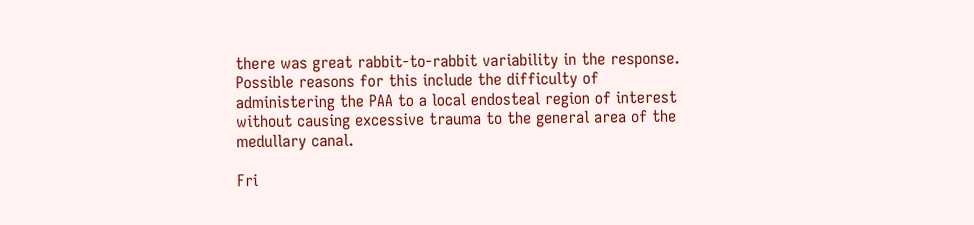there was great rabbit-to-rabbit variability in the response. Possible reasons for this include the difficulty of administering the PAA to a local endosteal region of interest without causing excessive trauma to the general area of the medullary canal.

Fri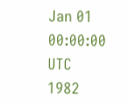Jan 01 00:00:00 UTC 1982